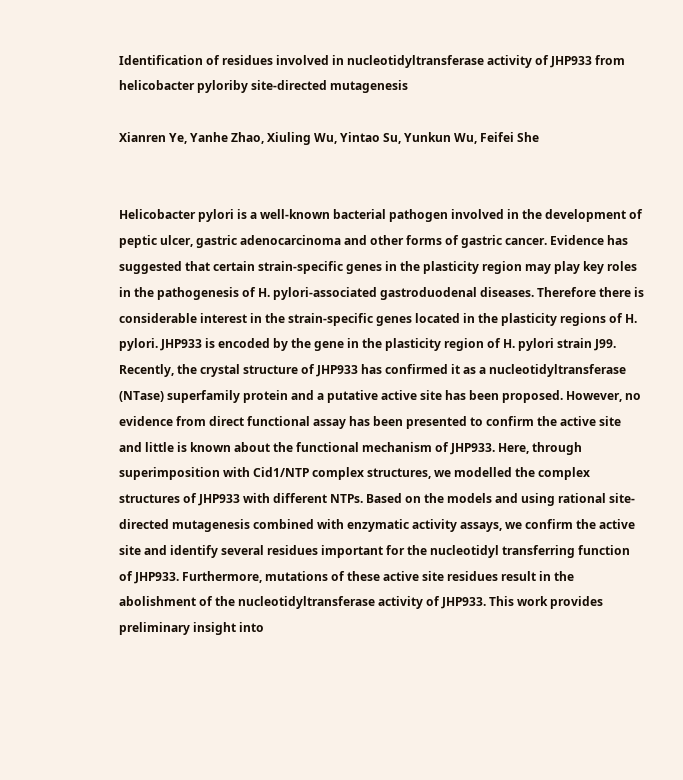Identification of residues involved in nucleotidyltransferase activity of JHP933 from helicobacter pyloriby site-directed mutagenesis

Xianren Ye, Yanhe Zhao, Xiuling Wu, Yintao Su, Yunkun Wu, Feifei She


Helicobacter pylori is a well-known bacterial pathogen involved in the development of peptic ulcer, gastric adenocarcinoma and other forms of gastric cancer. Evidence has suggested that certain strain-specific genes in the plasticity region may play key roles in the pathogenesis of H. pylori-associated gastroduodenal diseases. Therefore there is considerable interest in the strain-specific genes located in the plasticity regions of H. pylori. JHP933 is encoded by the gene in the plasticity region of H. pylori strain J99. Recently, the crystal structure of JHP933 has confirmed it as a nucleotidyltransferase (NTase) superfamily protein and a putative active site has been proposed. However, no evidence from direct functional assay has been presented to confirm the active site and little is known about the functional mechanism of JHP933. Here, through superimposition with Cid1/NTP complex structures, we modelled the complex structures of JHP933 with different NTPs. Based on the models and using rational site-directed mutagenesis combined with enzymatic activity assays, we confirm the active site and identify several residues important for the nucleotidyl transferring function of JHP933. Furthermore, mutations of these active site residues result in the abolishment of the nucleotidyltransferase activity of JHP933. This work provides preliminary insight into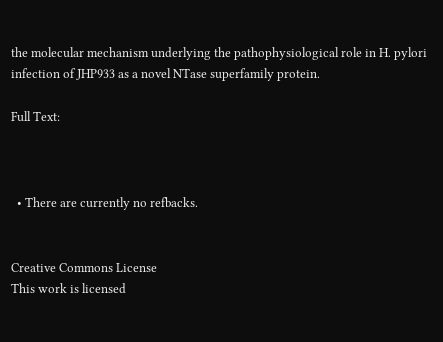the molecular mechanism underlying the pathophysiological role in H. pylori infection of JHP933 as a novel NTase superfamily protein.

Full Text:



  • There are currently no refbacks.


Creative Commons License
This work is licensed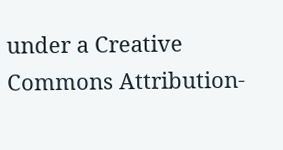under a Creative Commons Attribution-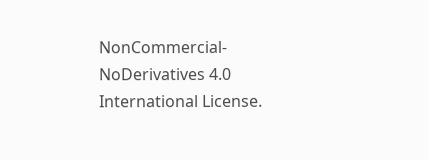NonCommercial-NoDerivatives 4.0 International License.